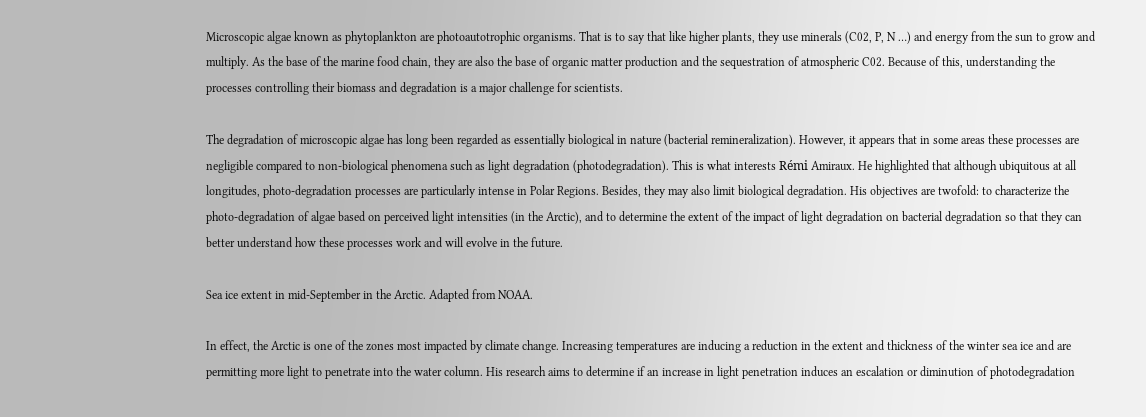Microscopic algae known as phytoplankton are photoautotrophic organisms. That is to say that like higher plants, they use minerals (C02, P, N …) and energy from the sun to grow and multiply. As the base of the marine food chain, they are also the base of organic matter production and the sequestration of atmospheric C02. Because of this, understanding the processes controlling their biomass and degradation is a major challenge for scientists.

The degradation of microscopic algae has long been regarded as essentially biological in nature (bacterial remineralization). However, it appears that in some areas these processes are negligible compared to non-biological phenomena such as light degradation (photodegradation). This is what interests Rémi Amiraux. He highlighted that although ubiquitous at all longitudes, photo-degradation processes are particularly intense in Polar Regions. Besides, they may also limit biological degradation. His objectives are twofold: to characterize the photo-degradation of algae based on perceived light intensities (in the Arctic), and to determine the extent of the impact of light degradation on bacterial degradation so that they can better understand how these processes work and will evolve in the future.

Sea ice extent in mid-September in the Arctic. Adapted from NOAA.

In effect, the Arctic is one of the zones most impacted by climate change. Increasing temperatures are inducing a reduction in the extent and thickness of the winter sea ice and are permitting more light to penetrate into the water column. His research aims to determine if an increase in light penetration induces an escalation or diminution of photodegradation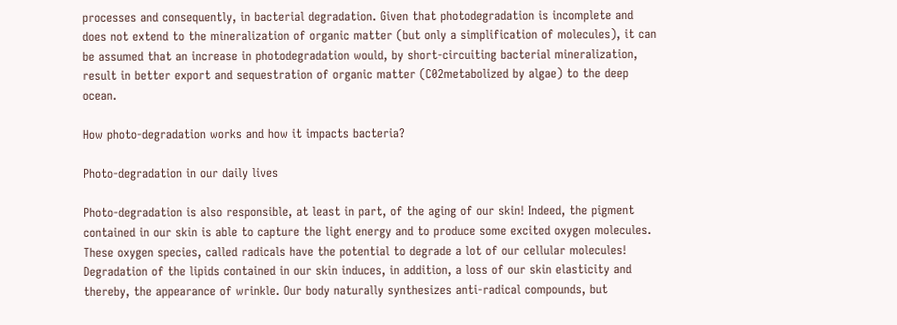processes and consequently, in bacterial degradation. Given that photodegradation is incomplete and does not extend to the mineralization of organic matter (but only a simplification of molecules), it can be assumed that an increase in photodegradation would, by short-circuiting bacterial mineralization, result in better export and sequestration of organic matter (C02metabolized by algae) to the deep ocean.

How photo-degradation works and how it impacts bacteria?

Photo-degradation in our daily lives

Photo-degradation is also responsible, at least in part, of the aging of our skin! Indeed, the pigment contained in our skin is able to capture the light energy and to produce some excited oxygen molecules. These oxygen species, called radicals have the potential to degrade a lot of our cellular molecules! Degradation of the lipids contained in our skin induces, in addition, a loss of our skin elasticity and thereby, the appearance of wrinkle. Our body naturally synthesizes anti-radical compounds, but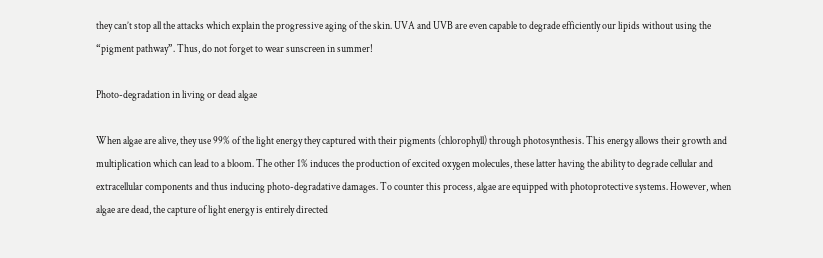they can’t stop all the attacks which explain the progressive aging of the skin. UVA and UVB are even capable to degrade efficiently our lipids without using the “pigment pathway”. Thus, do not forget to wear sunscreen in summer!

Photo-degradation in living or dead algae

When algae are alive, they use 99% of the light energy they captured with their pigments (chlorophyll) through photosynthesis. This energy allows their growth and multiplication which can lead to a bloom. The other 1% induces the production of excited oxygen molecules, these latter having the ability to degrade cellular and extracellular components and thus inducing photo-degradative damages. To counter this process, algae are equipped with photoprotective systems. However, when algae are dead, the capture of light energy is entirely directed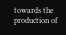towards the production of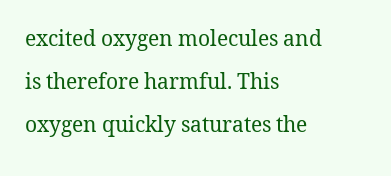excited oxygen molecules and is therefore harmful. This oxygen quickly saturates the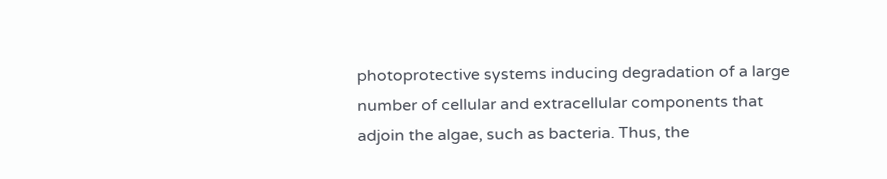photoprotective systems inducing degradation of a large number of cellular and extracellular components that adjoin the algae, such as bacteria. Thus, the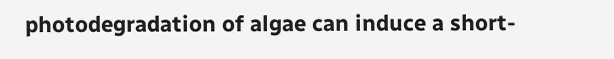photodegradation of algae can induce a short-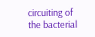circuiting of the bacterial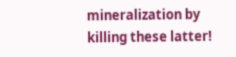mineralization by killing these latter!